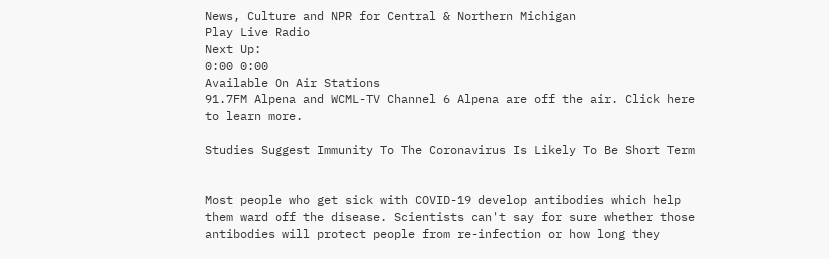News, Culture and NPR for Central & Northern Michigan
Play Live Radio
Next Up:
0:00 0:00
Available On Air Stations
91.7FM Alpena and WCML-TV Channel 6 Alpena are off the air. Click here to learn more.

Studies Suggest Immunity To The Coronavirus Is Likely To Be Short Term


Most people who get sick with COVID-19 develop antibodies which help them ward off the disease. Scientists can't say for sure whether those antibodies will protect people from re-infection or how long they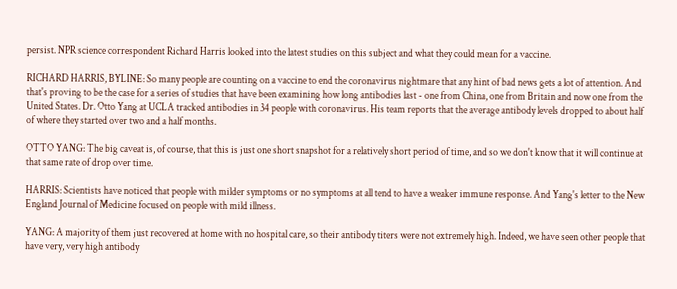persist. NPR science correspondent Richard Harris looked into the latest studies on this subject and what they could mean for a vaccine.

RICHARD HARRIS, BYLINE: So many people are counting on a vaccine to end the coronavirus nightmare that any hint of bad news gets a lot of attention. And that's proving to be the case for a series of studies that have been examining how long antibodies last - one from China, one from Britain and now one from the United States. Dr. Otto Yang at UCLA tracked antibodies in 34 people with coronavirus. His team reports that the average antibody levels dropped to about half of where they started over two and a half months.

OTTO YANG: The big caveat is, of course, that this is just one short snapshot for a relatively short period of time, and so we don't know that it will continue at that same rate of drop over time.

HARRIS: Scientists have noticed that people with milder symptoms or no symptoms at all tend to have a weaker immune response. And Yang's letter to the New England Journal of Medicine focused on people with mild illness.

YANG: A majority of them just recovered at home with no hospital care, so their antibody titers were not extremely high. Indeed, we have seen other people that have very, very high antibody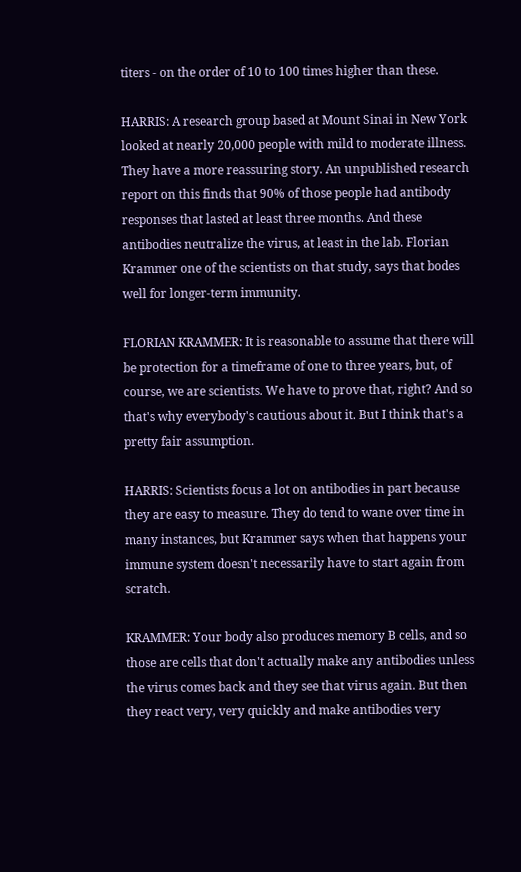titers - on the order of 10 to 100 times higher than these.

HARRIS: A research group based at Mount Sinai in New York looked at nearly 20,000 people with mild to moderate illness. They have a more reassuring story. An unpublished research report on this finds that 90% of those people had antibody responses that lasted at least three months. And these antibodies neutralize the virus, at least in the lab. Florian Krammer one of the scientists on that study, says that bodes well for longer-term immunity.

FLORIAN KRAMMER: It is reasonable to assume that there will be protection for a timeframe of one to three years, but, of course, we are scientists. We have to prove that, right? And so that's why everybody's cautious about it. But I think that's a pretty fair assumption.

HARRIS: Scientists focus a lot on antibodies in part because they are easy to measure. They do tend to wane over time in many instances, but Krammer says when that happens your immune system doesn't necessarily have to start again from scratch.

KRAMMER: Your body also produces memory B cells, and so those are cells that don't actually make any antibodies unless the virus comes back and they see that virus again. But then they react very, very quickly and make antibodies very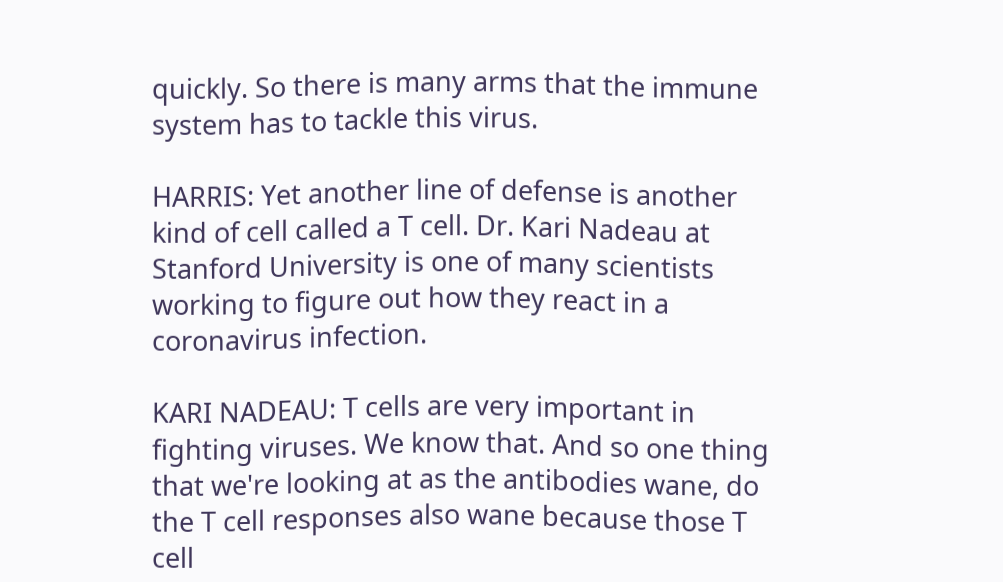quickly. So there is many arms that the immune system has to tackle this virus.

HARRIS: Yet another line of defense is another kind of cell called a T cell. Dr. Kari Nadeau at Stanford University is one of many scientists working to figure out how they react in a coronavirus infection.

KARI NADEAU: T cells are very important in fighting viruses. We know that. And so one thing that we're looking at as the antibodies wane, do the T cell responses also wane because those T cell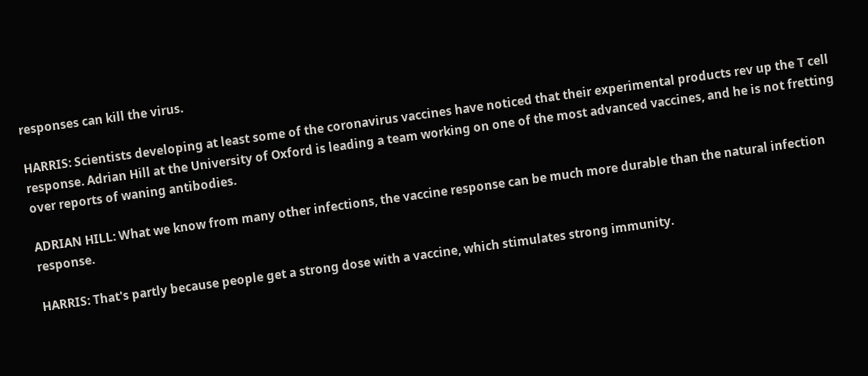responses can kill the virus.

HARRIS: Scientists developing at least some of the coronavirus vaccines have noticed that their experimental products rev up the T cell response. Adrian Hill at the University of Oxford is leading a team working on one of the most advanced vaccines, and he is not fretting over reports of waning antibodies.

ADRIAN HILL: What we know from many other infections, the vaccine response can be much more durable than the natural infection response.

HARRIS: That's partly because people get a strong dose with a vaccine, which stimulates strong immunity.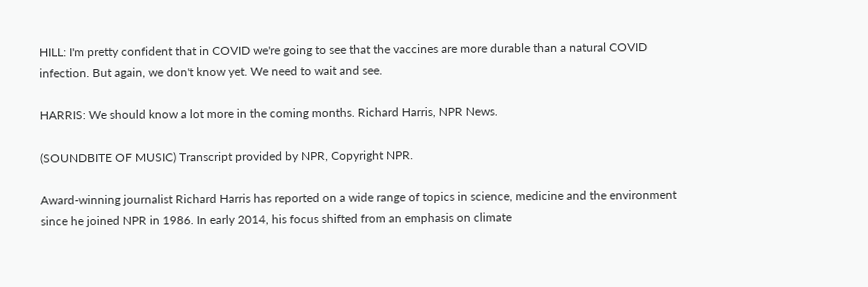HILL: I'm pretty confident that in COVID we're going to see that the vaccines are more durable than a natural COVID infection. But again, we don't know yet. We need to wait and see.

HARRIS: We should know a lot more in the coming months. Richard Harris, NPR News.

(SOUNDBITE OF MUSIC) Transcript provided by NPR, Copyright NPR.

Award-winning journalist Richard Harris has reported on a wide range of topics in science, medicine and the environment since he joined NPR in 1986. In early 2014, his focus shifted from an emphasis on climate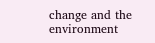change and the environment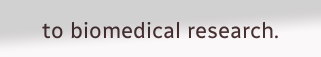to biomedical research.